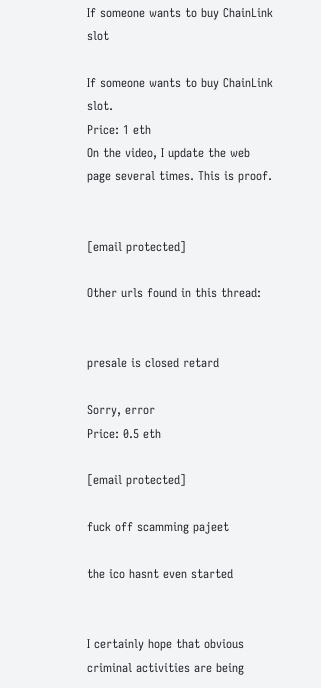If someone wants to buy ChainLink slot

If someone wants to buy ChainLink slot.
Price: 1 eth
On the video, I update the web page several times. This is proof.


[email protected]

Other urls found in this thread:


presale is closed retard

Sorry, error
Price: 0.5 eth

[email protected]

fuck off scamming pajeet

the ico hasnt even started


I certainly hope that obvious criminal activities are being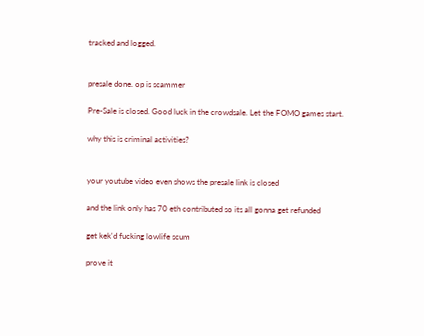tracked and logged.


presale done. op is scammer

Pre-Sale is closed. Good luck in the crowdsale. Let the FOMO games start.

why this is criminal activities?


your youtube video even shows the presale link is closed

and the link only has 70 eth contributed so its all gonna get refunded

get kek'd fucking lowlife scum

prove it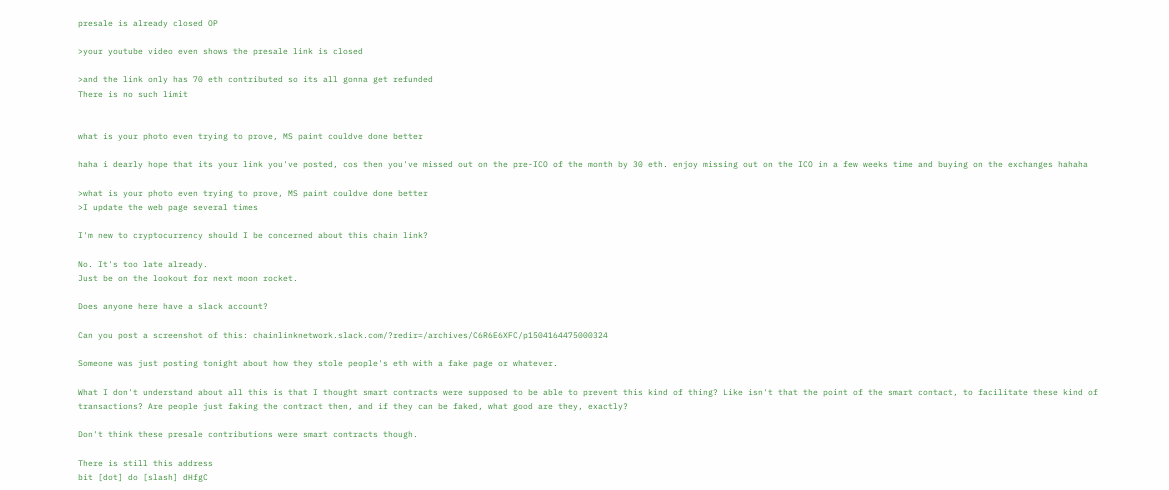presale is already closed OP

>your youtube video even shows the presale link is closed

>and the link only has 70 eth contributed so its all gonna get refunded
There is no such limit


what is your photo even trying to prove, MS paint couldve done better

haha i dearly hope that its your link you've posted, cos then you've missed out on the pre-ICO of the month by 30 eth. enjoy missing out on the ICO in a few weeks time and buying on the exchanges hahaha

>what is your photo even trying to prove, MS paint couldve done better
>I update the web page several times

I'm new to cryptocurrency should I be concerned about this chain link?

No. It's too late already.
Just be on the lookout for next moon rocket.

Does anyone here have a slack account?

Can you post a screenshot of this: chainlinknetwork.slack.com/?redir=/archives/C6R6E6XFC/p1504164475000324

Someone was just posting tonight about how they stole people's eth with a fake page or whatever.

What I don't understand about all this is that I thought smart contracts were supposed to be able to prevent this kind of thing? Like isn't that the point of the smart contact, to facilitate these kind of transactions? Are people just faking the contract then, and if they can be faked, what good are they, exactly?

Don't think these presale contributions were smart contracts though.

There is still this address
bit [dot] do [slash] dHfgC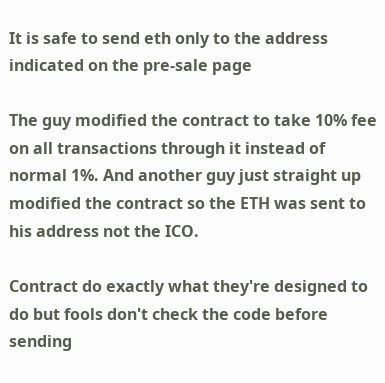It is safe to send eth only to the address indicated on the pre-sale page

The guy modified the contract to take 10% fee on all transactions through it instead of normal 1%. And another guy just straight up modified the contract so the ETH was sent to his address not the ICO.

Contract do exactly what they're designed to do but fools don't check the code before sending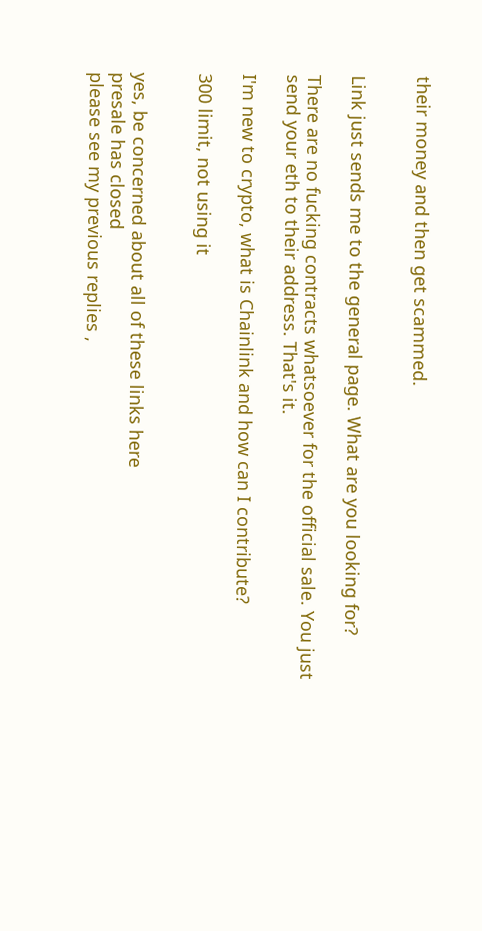their money and then get scammed.


Link just sends me to the general page. What are you looking for?

There are no fucking contracts whatsoever for the official sale. You just send your eth to their address. That's it.

I'm new to crypto, what is Chainlink and how can I contribute?

300 limit, not using it


yes, be concerned about all of these links here
presale has closed
please see my previous replies ,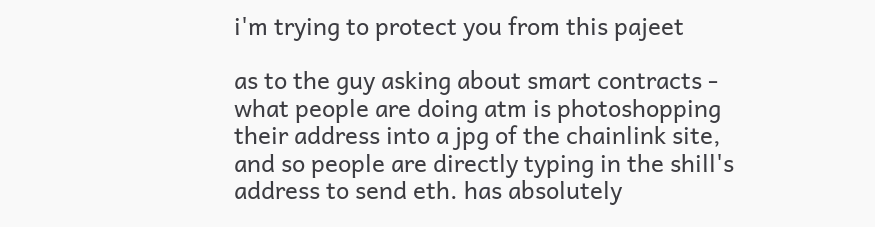i'm trying to protect you from this pajeet

as to the guy asking about smart contracts - what people are doing atm is photoshopping their address into a jpg of the chainlink site, and so people are directly typing in the shill's address to send eth. has absolutely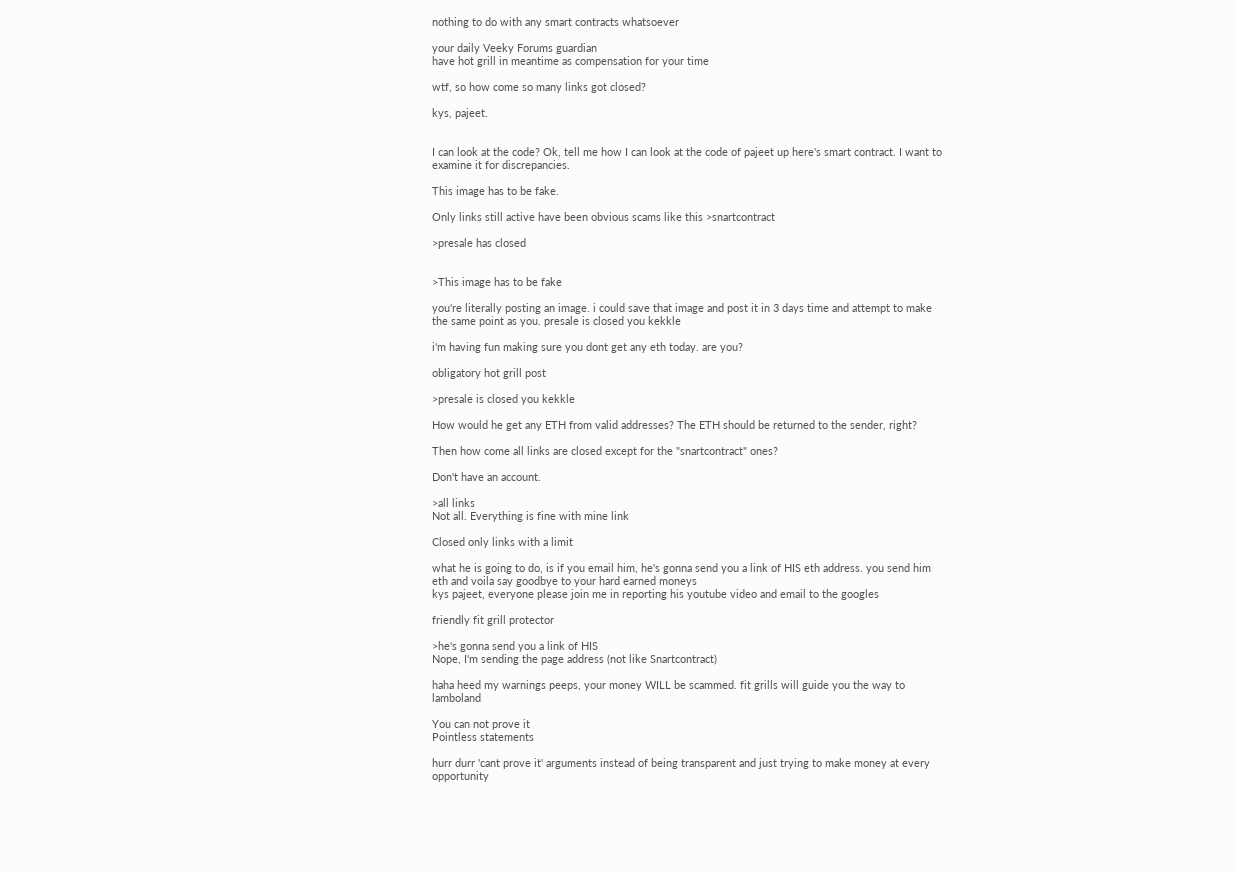nothing to do with any smart contracts whatsoever

your daily Veeky Forums guardian
have hot grill in meantime as compensation for your time

wtf, so how come so many links got closed?

kys, pajeet.


I can look at the code? Ok, tell me how I can look at the code of pajeet up here's smart contract. I want to examine it for discrepancies.

This image has to be fake.

Only links still active have been obvious scams like this >snartcontract

>presale has closed


>This image has to be fake

you're literally posting an image. i could save that image and post it in 3 days time and attempt to make the same point as you. presale is closed you kekkle

i'm having fun making sure you dont get any eth today. are you?

obligatory hot grill post

>presale is closed you kekkle

How would he get any ETH from valid addresses? The ETH should be returned to the sender, right?

Then how come all links are closed except for the "snartcontract" ones?

Don't have an account.

>all links
Not all. Everything is fine with mine link

Closed only links with a limit

what he is going to do, is if you email him, he's gonna send you a link of HIS eth address. you send him eth and voila say goodbye to your hard earned moneys
kys pajeet, everyone please join me in reporting his youtube video and email to the googles

friendly fit grill protector

>he's gonna send you a link of HIS
Nope, I'm sending the page address (not like Snartcontract)

haha heed my warnings peeps, your money WILL be scammed. fit grills will guide you the way to lamboland

You can not prove it
Pointless statements

hurr durr 'cant prove it' arguments instead of being transparent and just trying to make money at every opportunity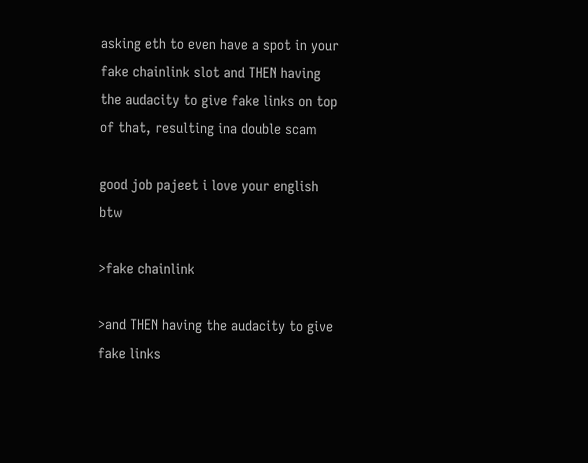asking eth to even have a spot in your fake chainlink slot and THEN having the audacity to give fake links on top of that, resulting ina double scam

good job pajeet i love your english btw

>fake chainlink

>and THEN having the audacity to give fake links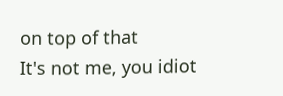on top of that
It's not me, you idiot